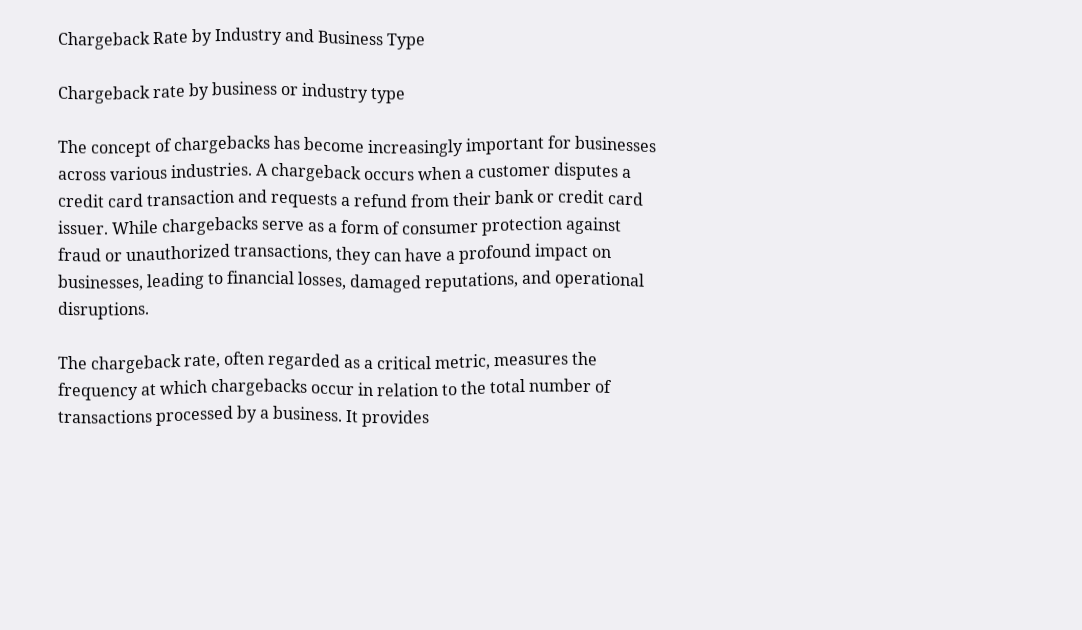Chargeback Rate by Industry and Business Type

Chargeback rate by business or industry type

The concept of chargebacks has become increasingly important for businesses across various industries. A chargeback occurs when a customer disputes a credit card transaction and requests a refund from their bank or credit card issuer. While chargebacks serve as a form of consumer protection against fraud or unauthorized transactions, they can have a profound impact on businesses, leading to financial losses, damaged reputations, and operational disruptions.

The chargeback rate, often regarded as a critical metric, measures the frequency at which chargebacks occur in relation to the total number of transactions processed by a business. It provides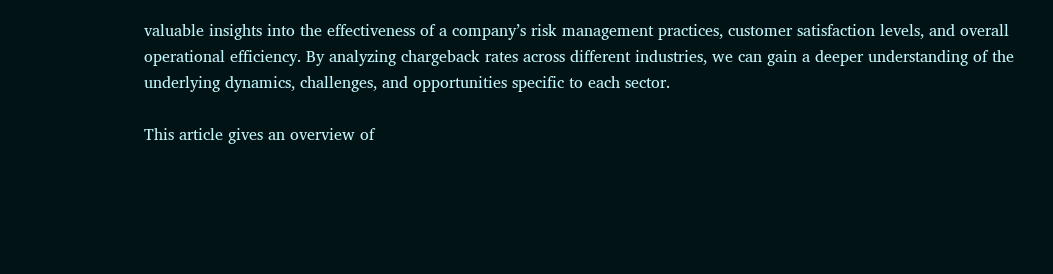valuable insights into the effectiveness of a company’s risk management practices, customer satisfaction levels, and overall operational efficiency. By analyzing chargeback rates across different industries, we can gain a deeper understanding of the underlying dynamics, challenges, and opportunities specific to each sector.

This article gives an overview of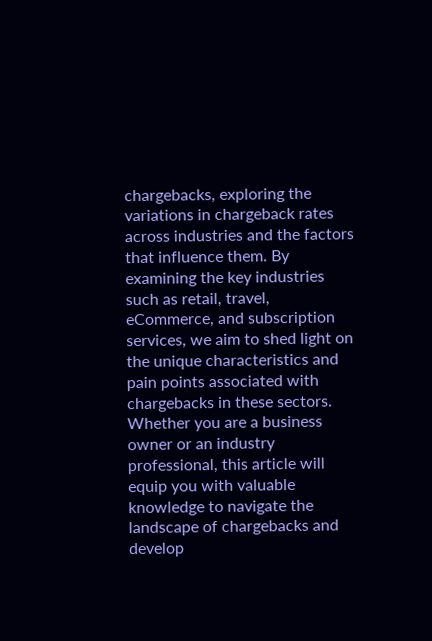chargebacks, exploring the variations in chargeback rates across industries and the factors that influence them. By examining the key industries such as retail, travel, eCommerce, and subscription services, we aim to shed light on the unique characteristics and pain points associated with chargebacks in these sectors. Whether you are a business owner or an industry professional, this article will equip you with valuable knowledge to navigate the landscape of chargebacks and develop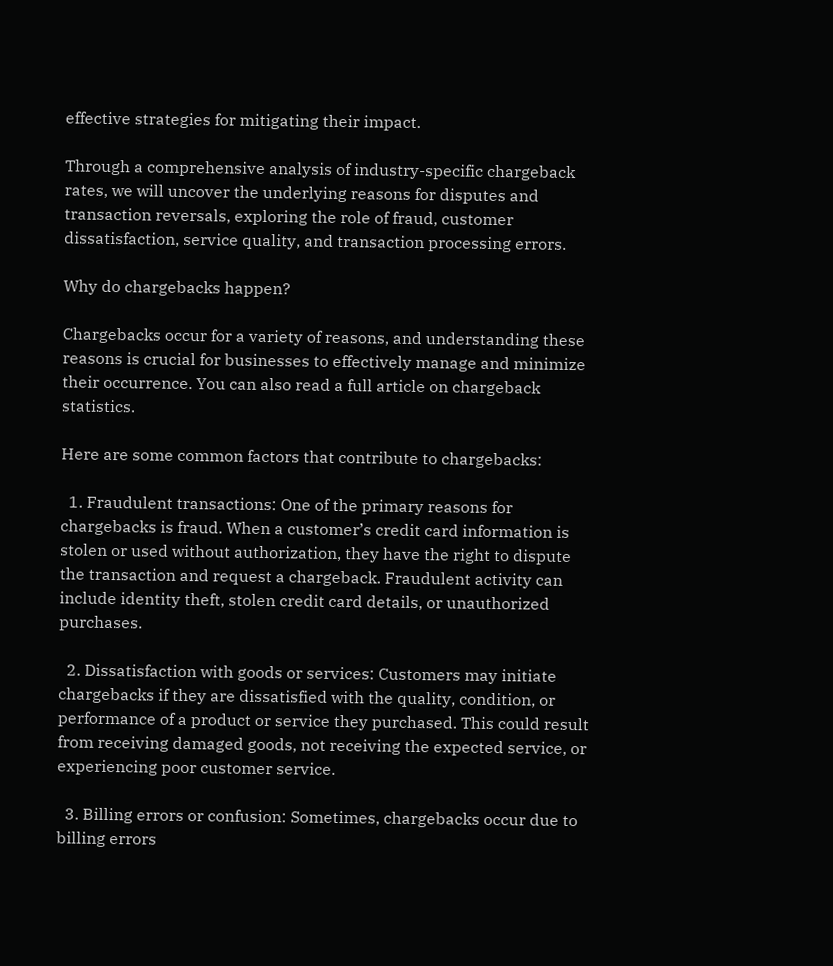effective strategies for mitigating their impact.

Through a comprehensive analysis of industry-specific chargeback rates, we will uncover the underlying reasons for disputes and transaction reversals, exploring the role of fraud, customer dissatisfaction, service quality, and transaction processing errors.

Why do chargebacks happen?

Chargebacks occur for a variety of reasons, and understanding these reasons is crucial for businesses to effectively manage and minimize their occurrence. You can also read a full article on chargeback statistics.

Here are some common factors that contribute to chargebacks:

  1. Fraudulent transactions: One of the primary reasons for chargebacks is fraud. When a customer’s credit card information is stolen or used without authorization, they have the right to dispute the transaction and request a chargeback. Fraudulent activity can include identity theft, stolen credit card details, or unauthorized purchases.

  2. Dissatisfaction with goods or services: Customers may initiate chargebacks if they are dissatisfied with the quality, condition, or performance of a product or service they purchased. This could result from receiving damaged goods, not receiving the expected service, or experiencing poor customer service.

  3. Billing errors or confusion: Sometimes, chargebacks occur due to billing errors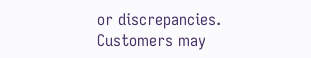or discrepancies. Customers may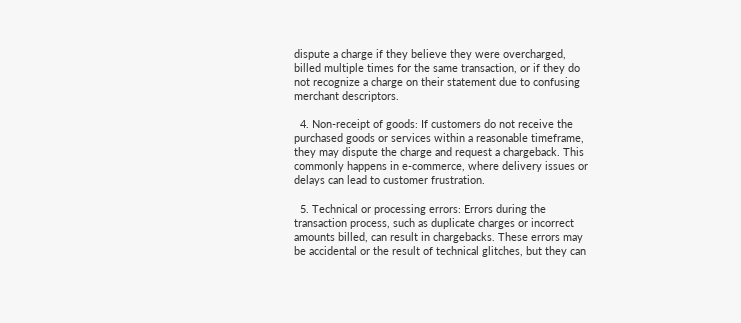dispute a charge if they believe they were overcharged, billed multiple times for the same transaction, or if they do not recognize a charge on their statement due to confusing merchant descriptors.

  4. Non-receipt of goods: If customers do not receive the purchased goods or services within a reasonable timeframe, they may dispute the charge and request a chargeback. This commonly happens in e-commerce, where delivery issues or delays can lead to customer frustration.

  5. Technical or processing errors: Errors during the transaction process, such as duplicate charges or incorrect amounts billed, can result in chargebacks. These errors may be accidental or the result of technical glitches, but they can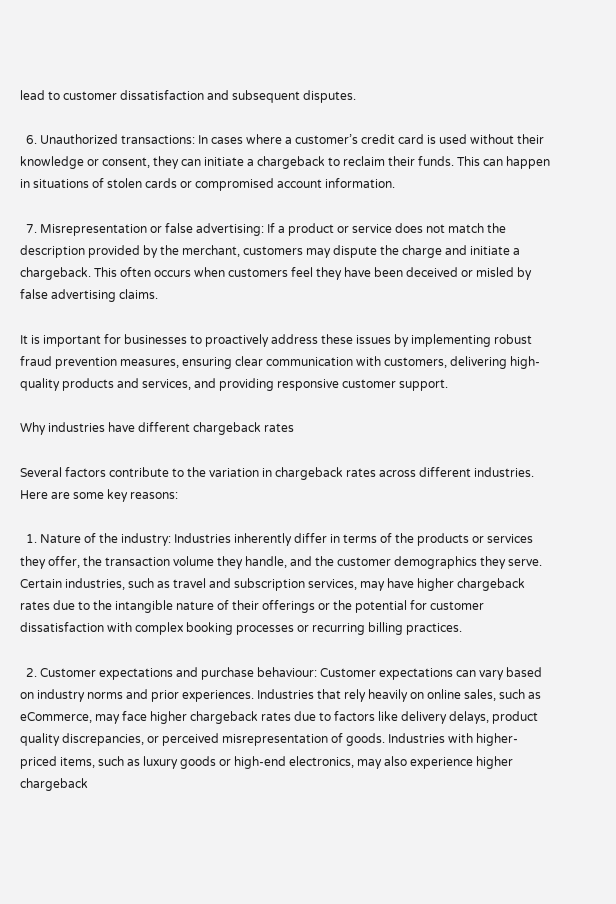lead to customer dissatisfaction and subsequent disputes.

  6. Unauthorized transactions: In cases where a customer’s credit card is used without their knowledge or consent, they can initiate a chargeback to reclaim their funds. This can happen in situations of stolen cards or compromised account information.

  7. Misrepresentation or false advertising: If a product or service does not match the description provided by the merchant, customers may dispute the charge and initiate a chargeback. This often occurs when customers feel they have been deceived or misled by false advertising claims.

It is important for businesses to proactively address these issues by implementing robust fraud prevention measures, ensuring clear communication with customers, delivering high-quality products and services, and providing responsive customer support.

Why industries have different chargeback rates

Several factors contribute to the variation in chargeback rates across different industries. Here are some key reasons:

  1. Nature of the industry: Industries inherently differ in terms of the products or services they offer, the transaction volume they handle, and the customer demographics they serve. Certain industries, such as travel and subscription services, may have higher chargeback rates due to the intangible nature of their offerings or the potential for customer dissatisfaction with complex booking processes or recurring billing practices.

  2. Customer expectations and purchase behaviour: Customer expectations can vary based on industry norms and prior experiences. Industries that rely heavily on online sales, such as eCommerce, may face higher chargeback rates due to factors like delivery delays, product quality discrepancies, or perceived misrepresentation of goods. Industries with higher-priced items, such as luxury goods or high-end electronics, may also experience higher chargeback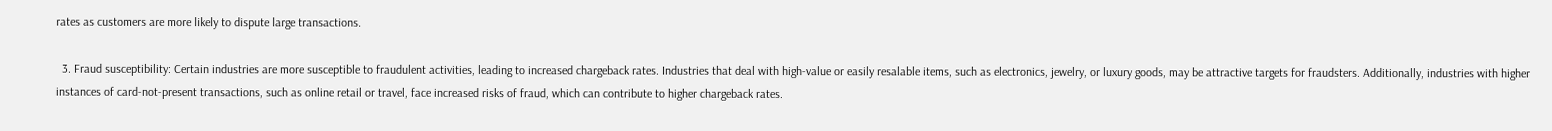rates as customers are more likely to dispute large transactions.

  3. Fraud susceptibility: Certain industries are more susceptible to fraudulent activities, leading to increased chargeback rates. Industries that deal with high-value or easily resalable items, such as electronics, jewelry, or luxury goods, may be attractive targets for fraudsters. Additionally, industries with higher instances of card-not-present transactions, such as online retail or travel, face increased risks of fraud, which can contribute to higher chargeback rates.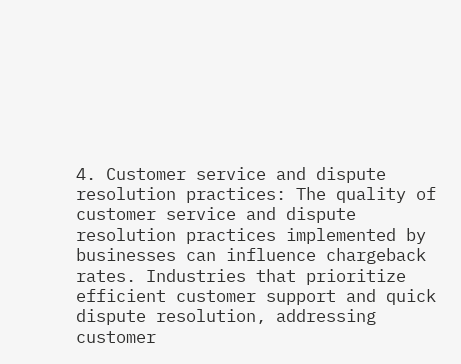4. Customer service and dispute resolution practices: The quality of customer service and dispute resolution practices implemented by businesses can influence chargeback rates. Industries that prioritize efficient customer support and quick dispute resolution, addressing customer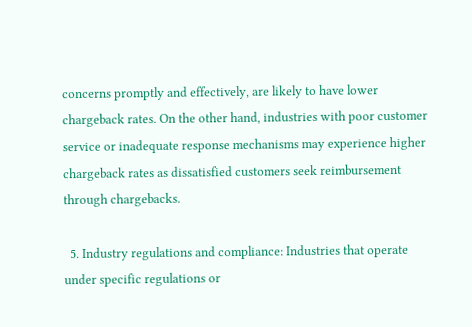concerns promptly and effectively, are likely to have lower chargeback rates. On the other hand, industries with poor customer service or inadequate response mechanisms may experience higher chargeback rates as dissatisfied customers seek reimbursement through chargebacks.

  5. Industry regulations and compliance: Industries that operate under specific regulations or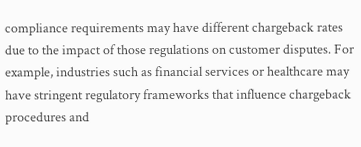compliance requirements may have different chargeback rates due to the impact of those regulations on customer disputes. For example, industries such as financial services or healthcare may have stringent regulatory frameworks that influence chargeback procedures and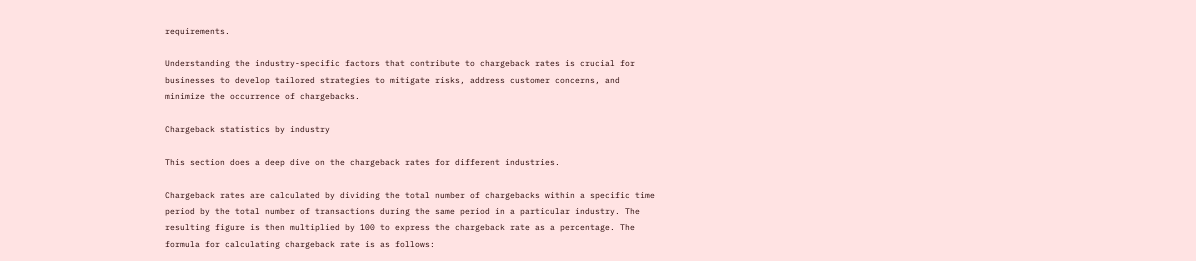requirements.

Understanding the industry-specific factors that contribute to chargeback rates is crucial for businesses to develop tailored strategies to mitigate risks, address customer concerns, and minimize the occurrence of chargebacks.

Chargeback statistics by industry

This section does a deep dive on the chargeback rates for different industries.

Chargeback rates are calculated by dividing the total number of chargebacks within a specific time period by the total number of transactions during the same period in a particular industry. The resulting figure is then multiplied by 100 to express the chargeback rate as a percentage. The formula for calculating chargeback rate is as follows: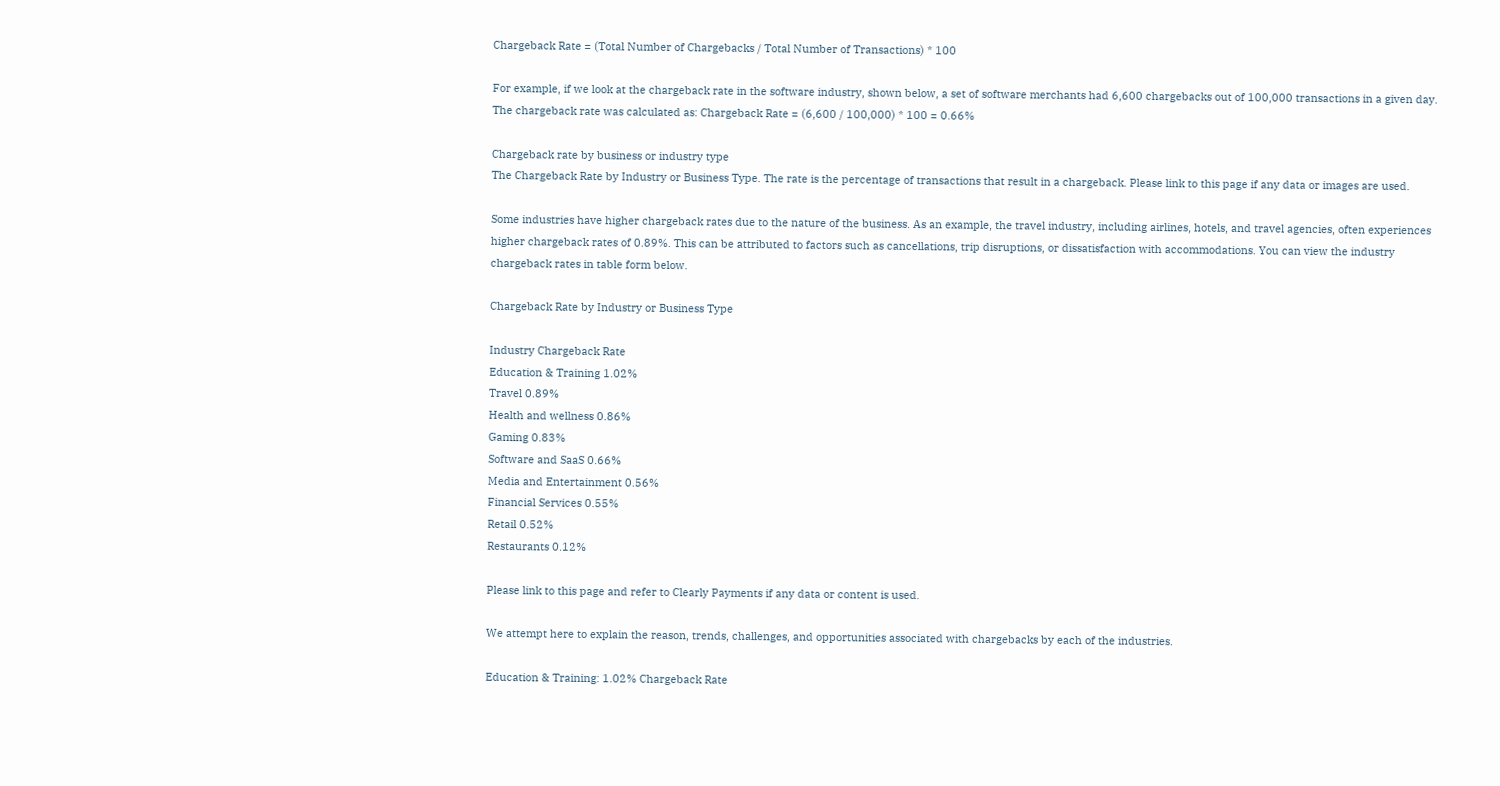Chargeback Rate = (Total Number of Chargebacks / Total Number of Transactions) * 100

For example, if we look at the chargeback rate in the software industry, shown below, a set of software merchants had 6,600 chargebacks out of 100,000 transactions in a given day. The chargeback rate was calculated as: Chargeback Rate = (6,600 / 100,000) * 100 = 0.66%

Chargeback rate by business or industry type
The Chargeback Rate by Industry or Business Type. The rate is the percentage of transactions that result in a chargeback. Please link to this page if any data or images are used.

Some industries have higher chargeback rates due to the nature of the business. As an example, the travel industry, including airlines, hotels, and travel agencies, often experiences higher chargeback rates of 0.89%. This can be attributed to factors such as cancellations, trip disruptions, or dissatisfaction with accommodations. You can view the industry chargeback rates in table form below.

Chargeback Rate by Industry or Business Type

Industry Chargeback Rate
Education & Training 1.02%
Travel 0.89%
Health and wellness 0.86%
Gaming 0.83%
Software and SaaS 0.66%
Media and Entertainment 0.56%
Financial Services 0.55%
Retail 0.52%
Restaurants 0.12%

Please link to this page and refer to Clearly Payments if any data or content is used.

We attempt here to explain the reason, trends, challenges, and opportunities associated with chargebacks by each of the industries.

Education & Training: 1.02% Chargeback Rate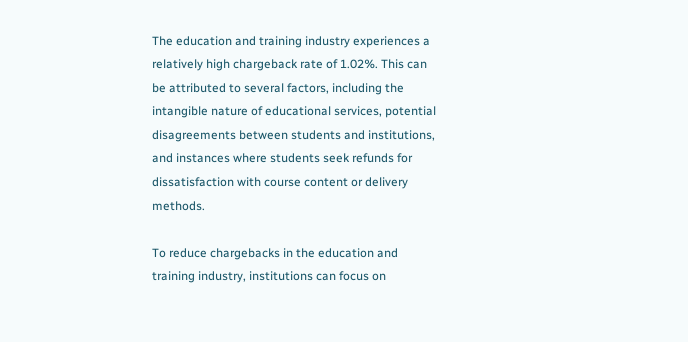The education and training industry experiences a relatively high chargeback rate of 1.02%. This can be attributed to several factors, including the intangible nature of educational services, potential disagreements between students and institutions, and instances where students seek refunds for dissatisfaction with course content or delivery methods.

To reduce chargebacks in the education and training industry, institutions can focus on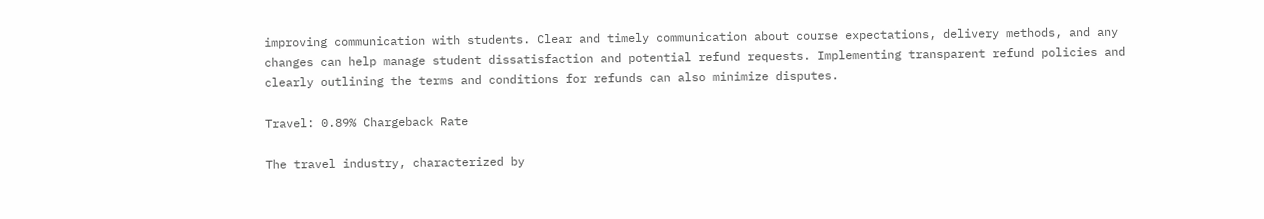improving communication with students. Clear and timely communication about course expectations, delivery methods, and any changes can help manage student dissatisfaction and potential refund requests. Implementing transparent refund policies and clearly outlining the terms and conditions for refunds can also minimize disputes.

Travel: 0.89% Chargeback Rate

The travel industry, characterized by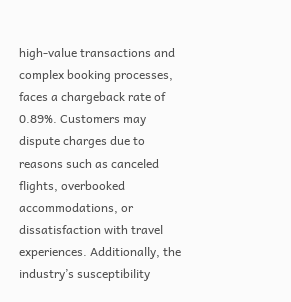high-value transactions and complex booking processes, faces a chargeback rate of 0.89%. Customers may dispute charges due to reasons such as canceled flights, overbooked accommodations, or dissatisfaction with travel experiences. Additionally, the industry’s susceptibility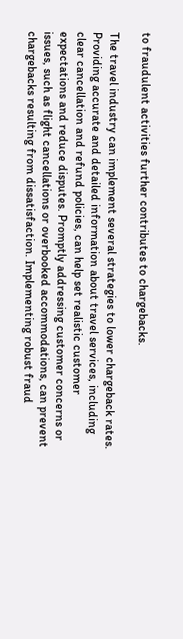to fraudulent activities further contributes to chargebacks.

The travel industry can implement several strategies to lower chargeback rates. Providing accurate and detailed information about travel services, including clear cancellation and refund policies, can help set realistic customer expectations and reduce disputes. Promptly addressing customer concerns or issues, such as flight cancellations or overbooked accommodations, can prevent chargebacks resulting from dissatisfaction. Implementing robust fraud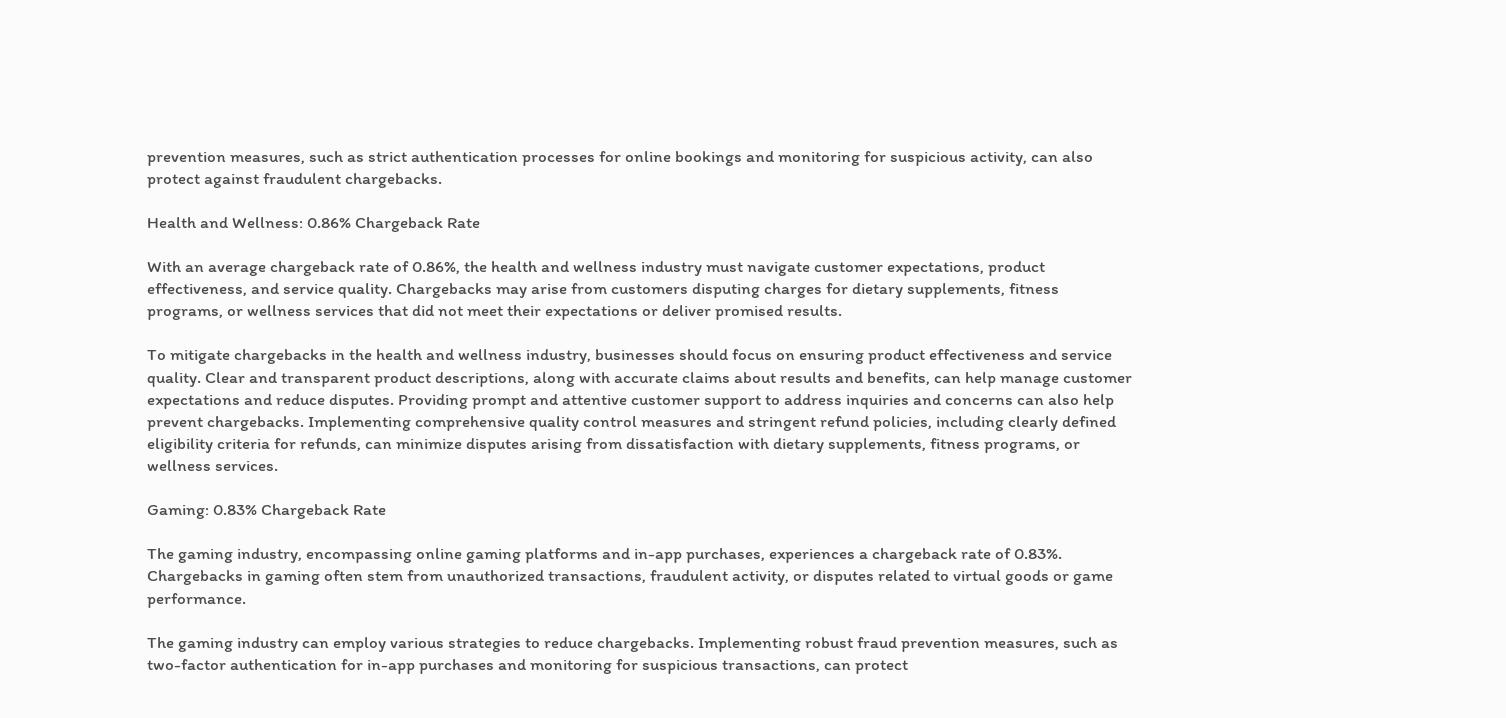prevention measures, such as strict authentication processes for online bookings and monitoring for suspicious activity, can also protect against fraudulent chargebacks.

Health and Wellness: 0.86% Chargeback Rate

With an average chargeback rate of 0.86%, the health and wellness industry must navigate customer expectations, product effectiveness, and service quality. Chargebacks may arise from customers disputing charges for dietary supplements, fitness programs, or wellness services that did not meet their expectations or deliver promised results.

To mitigate chargebacks in the health and wellness industry, businesses should focus on ensuring product effectiveness and service quality. Clear and transparent product descriptions, along with accurate claims about results and benefits, can help manage customer expectations and reduce disputes. Providing prompt and attentive customer support to address inquiries and concerns can also help prevent chargebacks. Implementing comprehensive quality control measures and stringent refund policies, including clearly defined eligibility criteria for refunds, can minimize disputes arising from dissatisfaction with dietary supplements, fitness programs, or wellness services.

Gaming: 0.83% Chargeback Rate

The gaming industry, encompassing online gaming platforms and in-app purchases, experiences a chargeback rate of 0.83%. Chargebacks in gaming often stem from unauthorized transactions, fraudulent activity, or disputes related to virtual goods or game performance.

The gaming industry can employ various strategies to reduce chargebacks. Implementing robust fraud prevention measures, such as two-factor authentication for in-app purchases and monitoring for suspicious transactions, can protect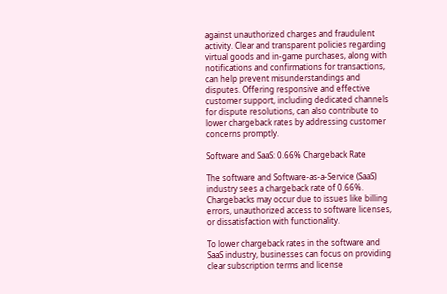against unauthorized charges and fraudulent activity. Clear and transparent policies regarding virtual goods and in-game purchases, along with notifications and confirmations for transactions, can help prevent misunderstandings and disputes. Offering responsive and effective customer support, including dedicated channels for dispute resolutions, can also contribute to lower chargeback rates by addressing customer concerns promptly.

Software and SaaS: 0.66% Chargeback Rate

The software and Software-as-a-Service (SaaS) industry sees a chargeback rate of 0.66%. Chargebacks may occur due to issues like billing errors, unauthorized access to software licenses, or dissatisfaction with functionality.

To lower chargeback rates in the software and SaaS industry, businesses can focus on providing clear subscription terms and license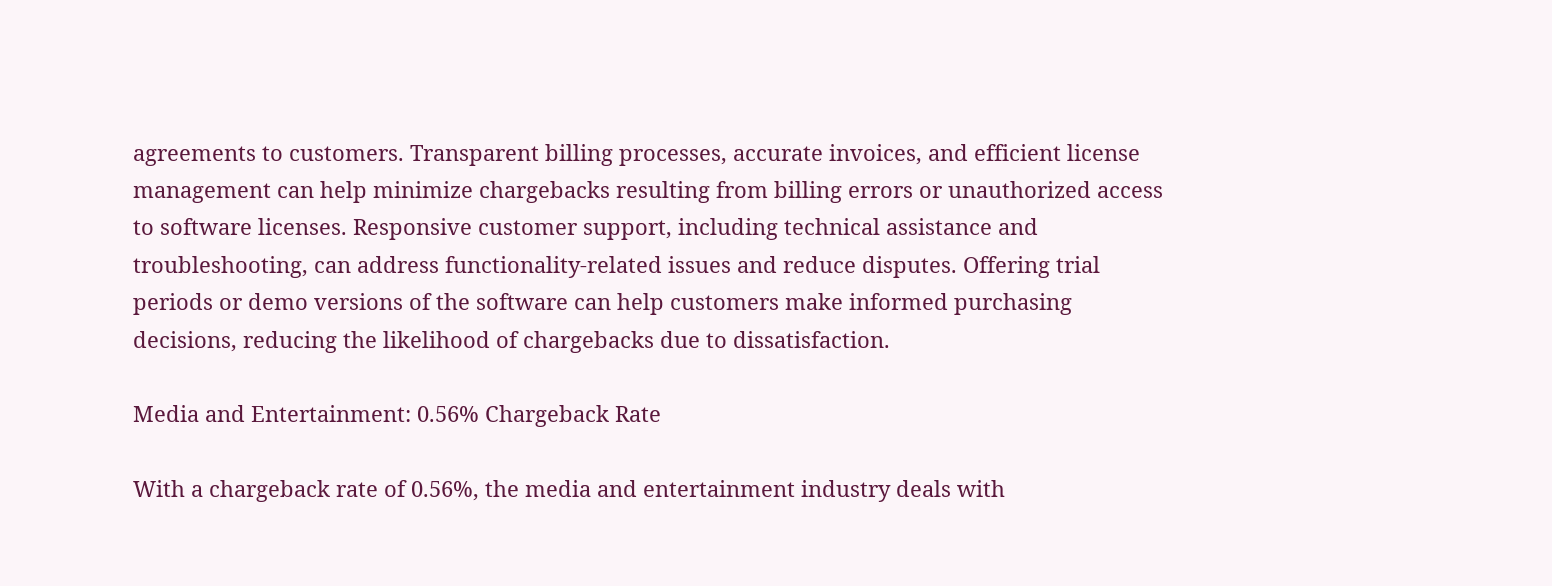agreements to customers. Transparent billing processes, accurate invoices, and efficient license management can help minimize chargebacks resulting from billing errors or unauthorized access to software licenses. Responsive customer support, including technical assistance and troubleshooting, can address functionality-related issues and reduce disputes. Offering trial periods or demo versions of the software can help customers make informed purchasing decisions, reducing the likelihood of chargebacks due to dissatisfaction.

Media and Entertainment: 0.56% Chargeback Rate

With a chargeback rate of 0.56%, the media and entertainment industry deals with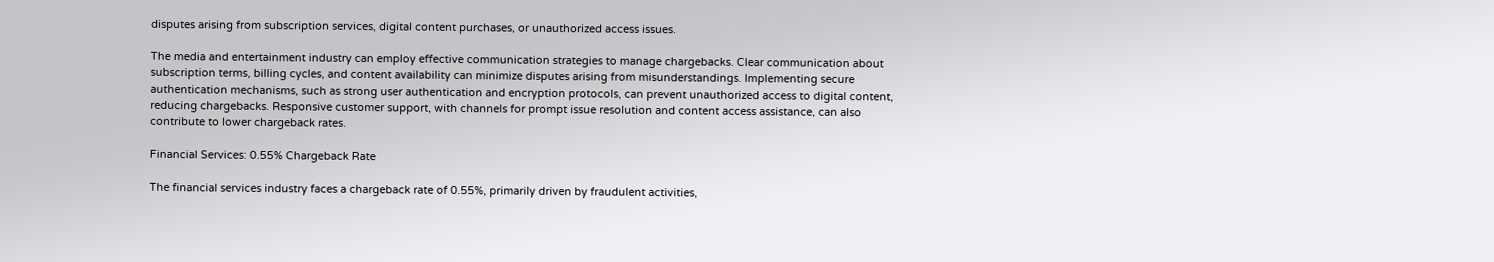disputes arising from subscription services, digital content purchases, or unauthorized access issues.

The media and entertainment industry can employ effective communication strategies to manage chargebacks. Clear communication about subscription terms, billing cycles, and content availability can minimize disputes arising from misunderstandings. Implementing secure authentication mechanisms, such as strong user authentication and encryption protocols, can prevent unauthorized access to digital content, reducing chargebacks. Responsive customer support, with channels for prompt issue resolution and content access assistance, can also contribute to lower chargeback rates.

Financial Services: 0.55% Chargeback Rate

The financial services industry faces a chargeback rate of 0.55%, primarily driven by fraudulent activities,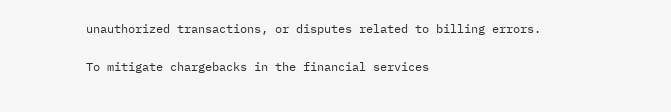unauthorized transactions, or disputes related to billing errors.

To mitigate chargebacks in the financial services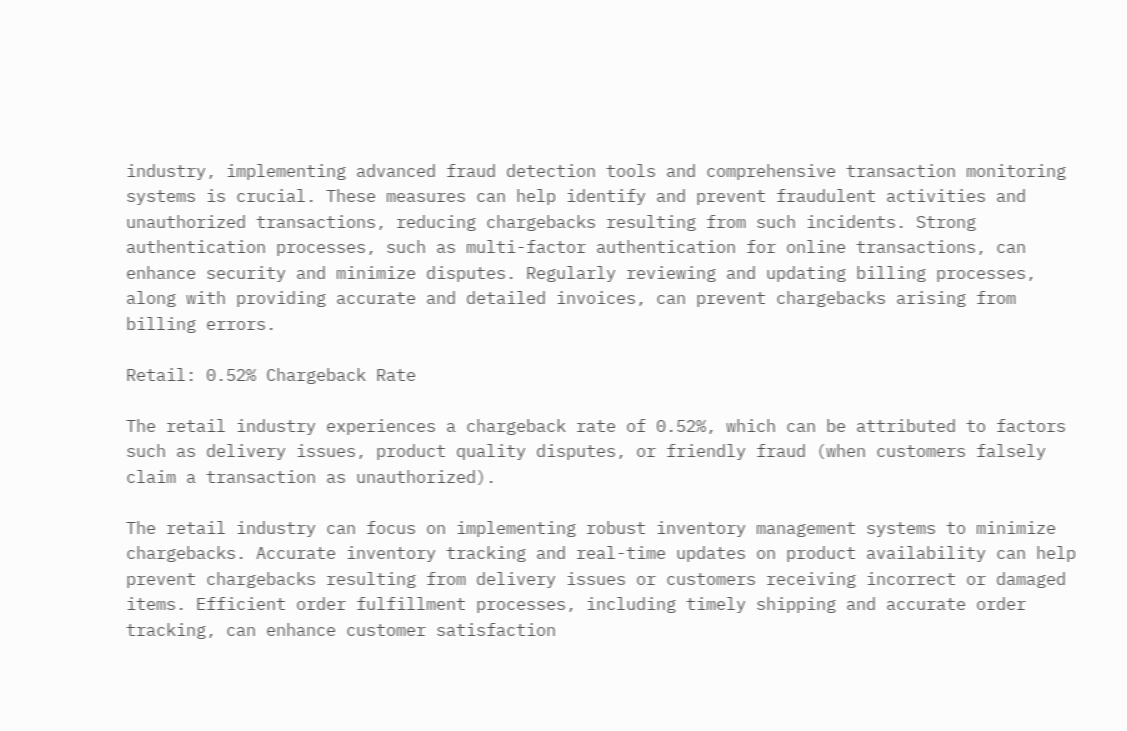industry, implementing advanced fraud detection tools and comprehensive transaction monitoring systems is crucial. These measures can help identify and prevent fraudulent activities and unauthorized transactions, reducing chargebacks resulting from such incidents. Strong authentication processes, such as multi-factor authentication for online transactions, can enhance security and minimize disputes. Regularly reviewing and updating billing processes, along with providing accurate and detailed invoices, can prevent chargebacks arising from billing errors.

Retail: 0.52% Chargeback Rate

The retail industry experiences a chargeback rate of 0.52%, which can be attributed to factors such as delivery issues, product quality disputes, or friendly fraud (when customers falsely claim a transaction as unauthorized).

The retail industry can focus on implementing robust inventory management systems to minimize chargebacks. Accurate inventory tracking and real-time updates on product availability can help prevent chargebacks resulting from delivery issues or customers receiving incorrect or damaged items. Efficient order fulfillment processes, including timely shipping and accurate order tracking, can enhance customer satisfaction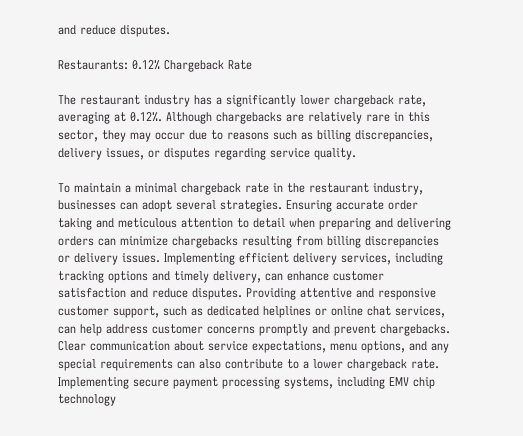and reduce disputes.

Restaurants: 0.12% Chargeback Rate

The restaurant industry has a significantly lower chargeback rate, averaging at 0.12%. Although chargebacks are relatively rare in this sector, they may occur due to reasons such as billing discrepancies, delivery issues, or disputes regarding service quality.

To maintain a minimal chargeback rate in the restaurant industry, businesses can adopt several strategies. Ensuring accurate order taking and meticulous attention to detail when preparing and delivering orders can minimize chargebacks resulting from billing discrepancies or delivery issues. Implementing efficient delivery services, including tracking options and timely delivery, can enhance customer satisfaction and reduce disputes. Providing attentive and responsive customer support, such as dedicated helplines or online chat services, can help address customer concerns promptly and prevent chargebacks. Clear communication about service expectations, menu options, and any special requirements can also contribute to a lower chargeback rate. Implementing secure payment processing systems, including EMV chip technology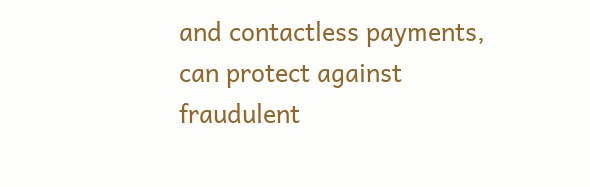and contactless payments, can protect against fraudulent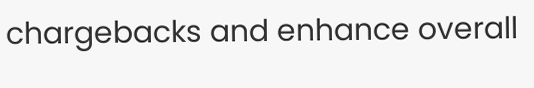chargebacks and enhance overall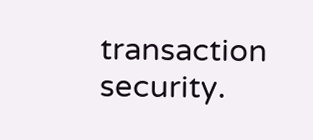transaction security.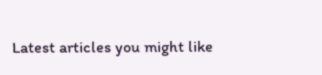Latest articles you might like